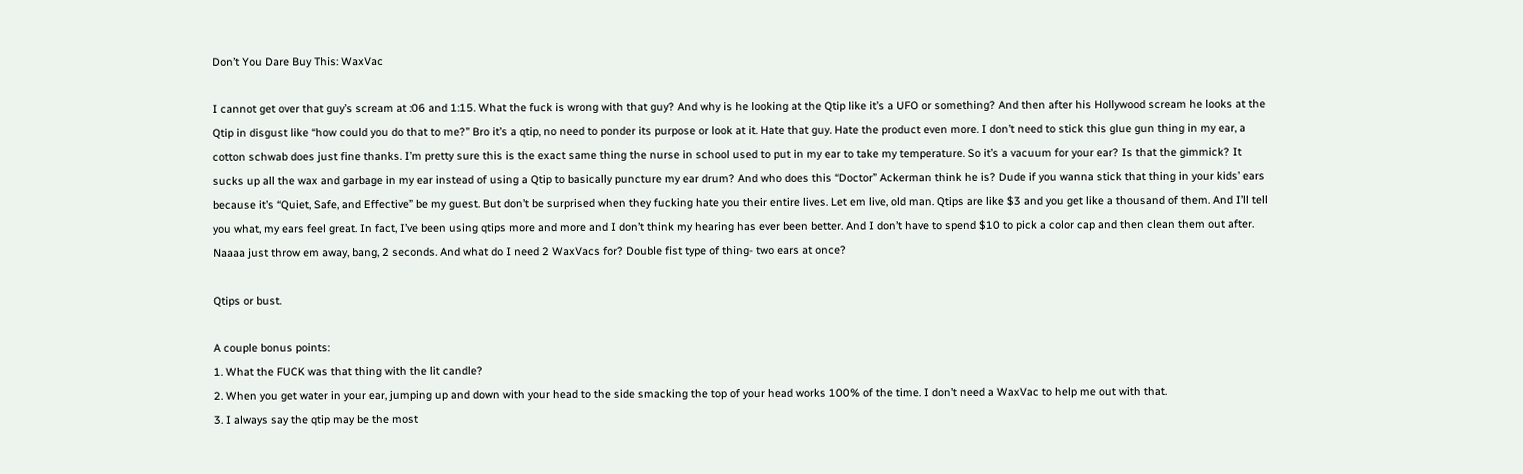Don’t You Dare Buy This: WaxVac

I cannot get over that guy’s scream at :06 and 1:15. What the fuck is wrong with that guy? And why is he looking at the Qtip like it’s a UFO or something? And then after his Hollywood scream he looks at the Qtip in disgust like “how could you do that to me?” Bro it’s a qtip, no need to ponder its purpose or look at it. Hate that guy. Hate the product even more. I don’t need to stick this glue gun thing in my ear, a cotton schwab does just fine thanks. I’m pretty sure this is the exact same thing the nurse in school used to put in my ear to take my temperature. So it’s a vacuum for your ear? Is that the gimmick? It sucks up all the wax and garbage in my ear instead of using a Qtip to basically puncture my ear drum? And who does this “Doctor” Ackerman think he is? Dude if you wanna stick that thing in your kids’ ears because it’s “Quiet, Safe, and Effective” be my guest. But don’t be surprised when they fucking hate you their entire lives. Let em live, old man. Qtips are like $3 and you get like a thousand of them. And I’ll tell you what, my ears feel great. In fact, I’ve been using qtips more and more and I don’t think my hearing has ever been better. And I don’t have to spend $10 to pick a color cap and then clean them out after. Naaaa just throw em away, bang, 2 seconds. And what do I need 2 WaxVacs for? Double fist type of thing- two ears at once?

Qtips or bust.

A couple bonus points:
1. What the FUCK was that thing with the lit candle?
2. When you get water in your ear, jumping up and down with your head to the side smacking the top of your head works 100% of the time. I don’t need a WaxVac to help me out with that.
3. I always say the qtip may be the most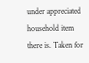under appreciated household item there is. Taken for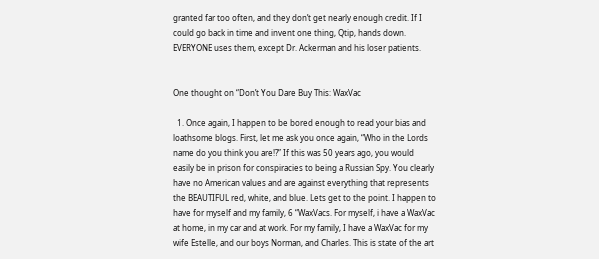granted far too often, and they don’t get nearly enough credit. If I could go back in time and invent one thing, Qtip, hands down. EVERYONE uses them, except Dr. Ackerman and his loser patients.


One thought on “Don’t You Dare Buy This: WaxVac

  1. Once again, I happen to be bored enough to read your bias and loathsome blogs. First, let me ask you once again, “Who in the Lords name do you think you are!?” If this was 50 years ago, you would easily be in prison for conspiracies to being a Russian Spy. You clearly have no American values and are against everything that represents the BEAUTIFUL red, white, and blue. Lets get to the point. I happen to have for myself and my family, 6 “WaxVacs. For myself, i have a WaxVac at home, in my car and at work. For my family, I have a WaxVac for my wife Estelle, and our boys Norman, and Charles. This is state of the art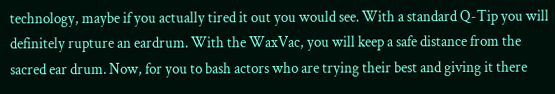technology, maybe if you actually tired it out you would see. With a standard Q-Tip you will definitely rupture an eardrum. With the WaxVac, you will keep a safe distance from the sacred ear drum. Now, for you to bash actors who are trying their best and giving it there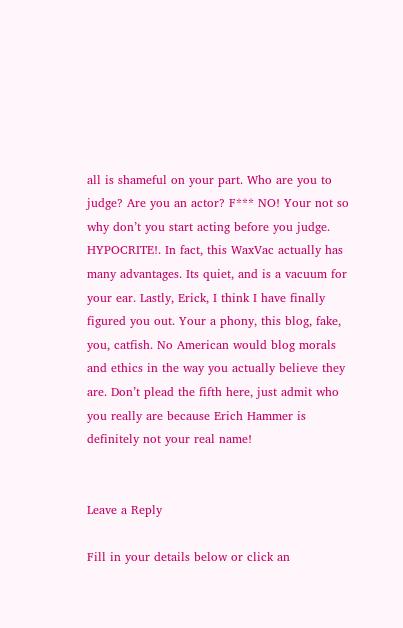all is shameful on your part. Who are you to judge? Are you an actor? F*** NO! Your not so why don’t you start acting before you judge. HYPOCRITE!. In fact, this WaxVac actually has many advantages. Its quiet, and is a vacuum for your ear. Lastly, Erick, I think I have finally figured you out. Your a phony, this blog, fake, you, catfish. No American would blog morals and ethics in the way you actually believe they are. Don’t plead the fifth here, just admit who you really are because Erich Hammer is definitely not your real name!


Leave a Reply

Fill in your details below or click an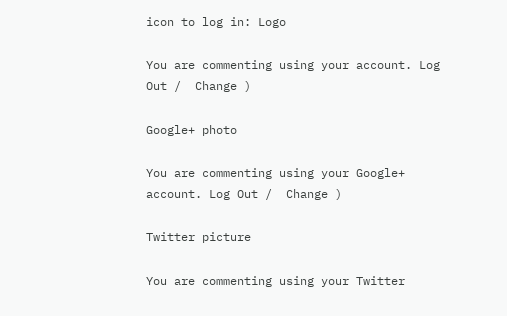icon to log in: Logo

You are commenting using your account. Log Out /  Change )

Google+ photo

You are commenting using your Google+ account. Log Out /  Change )

Twitter picture

You are commenting using your Twitter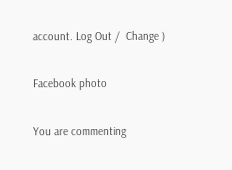account. Log Out /  Change )

Facebook photo

You are commenting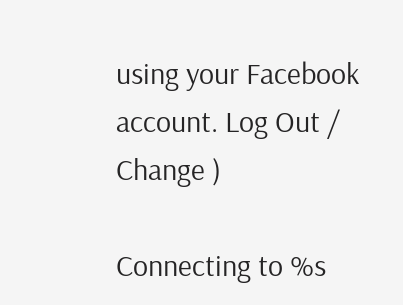using your Facebook account. Log Out /  Change )

Connecting to %s